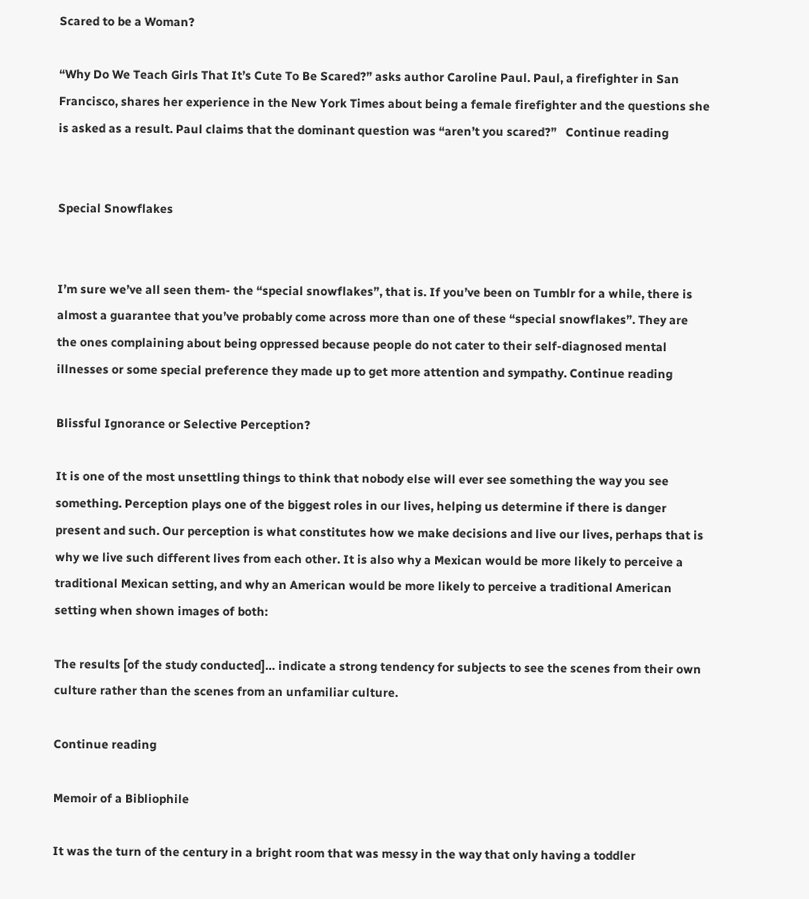Scared to be a Woman?

“Why Do We Teach Girls That It’s Cute To Be Scared?” asks author Caroline Paul. Paul, a firefighter in San Francisco, shares her experience in the New York Times about being a female firefighter and the questions she is asked as a result. Paul claims that the dominant question was “aren’t you scared?”   Continue reading


Special Snowflakes


I’m sure we’ve all seen them- the “special snowflakes”, that is. If you’ve been on Tumblr for a while, there is almost a guarantee that you’ve probably come across more than one of these “special snowflakes”. They are the ones complaining about being oppressed because people do not cater to their self-diagnosed mental illnesses or some special preference they made up to get more attention and sympathy. Continue reading

Blissful Ignorance or Selective Perception?

It is one of the most unsettling things to think that nobody else will ever see something the way you see something. Perception plays one of the biggest roles in our lives, helping us determine if there is danger present and such. Our perception is what constitutes how we make decisions and live our lives, perhaps that is why we live such different lives from each other. It is also why a Mexican would be more likely to perceive a traditional Mexican setting, and why an American would be more likely to perceive a traditional American setting when shown images of both:

The results [of the study conducted]… indicate a strong tendency for subjects to see the scenes from their own culture rather than the scenes from an unfamiliar culture.

Continue reading

Memoir of a Bibliophile

It was the turn of the century in a bright room that was messy in the way that only having a toddler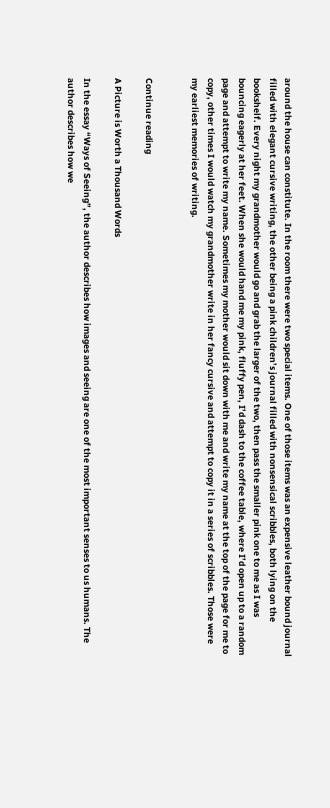around the house can constitute. In the room there were two special items. One of those items was an expensive leather bound journal filled with elegant cursive writing, the other being a pink children’s journal filled with nonsensical scribbles, both lying on the bookshelf. Every night my grandmother would go and grab the larger of the two, then pass the smaller pink one to me as I was bouncing eagerly at her feet. When she would hand me my pink, fluffy pen, I’d dash to the coffee table, where I’d open up to a random page and attempt to write my name. Sometimes my mother would sit down with me and write my name at the top of the page for me to copy, other times I would watch my grandmother write in her fancy cursive and attempt to copy it in a series of scribbles. Those were my earliest memories of writing.


Continue reading

A Picture is Worth a Thousand Words

In the essay “Ways of Seeing”, the author describes how images and seeing are one of the most important senses to us humans. The author describes how we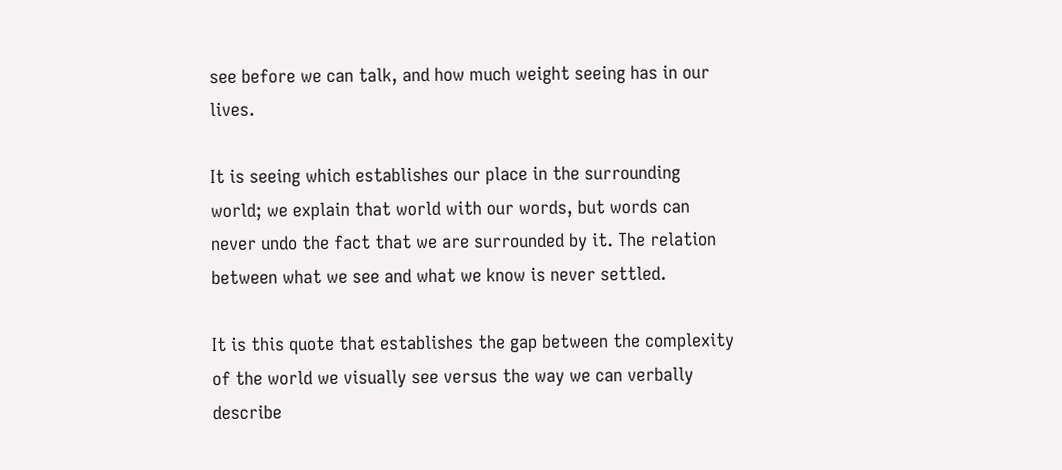see before we can talk, and how much weight seeing has in our lives.

It is seeing which establishes our place in the surrounding world; we explain that world with our words, but words can never undo the fact that we are surrounded by it. The relation between what we see and what we know is never settled.

It is this quote that establishes the gap between the complexity of the world we visually see versus the way we can verbally describe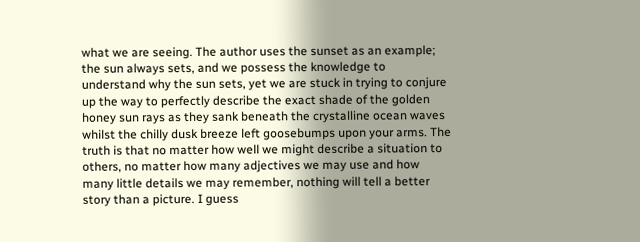what we are seeing. The author uses the sunset as an example; the sun always sets, and we possess the knowledge to understand why the sun sets, yet we are stuck in trying to conjure up the way to perfectly describe the exact shade of the golden honey sun rays as they sank beneath the crystalline ocean waves whilst the chilly dusk breeze left goosebumps upon your arms. The truth is that no matter how well we might describe a situation to others, no matter how many adjectives we may use and how many little details we may remember, nothing will tell a better story than a picture. I guess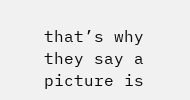that’s why they say a picture is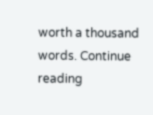worth a thousand words. Continue reading